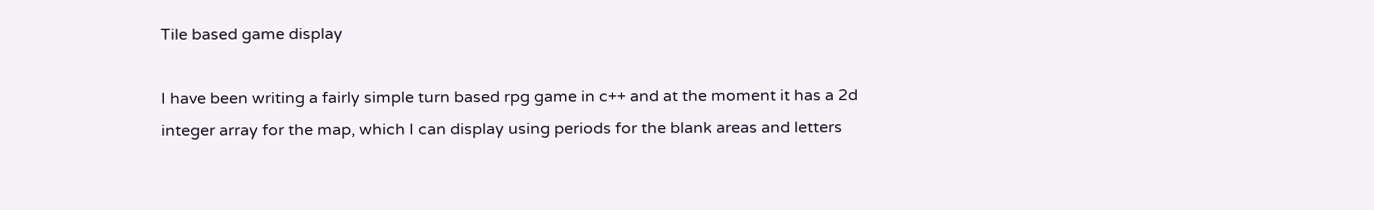Tile based game display

I have been writing a fairly simple turn based rpg game in c++ and at the moment it has a 2d integer array for the map, which I can display using periods for the blank areas and letters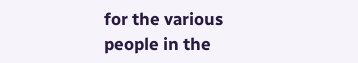for the various people in the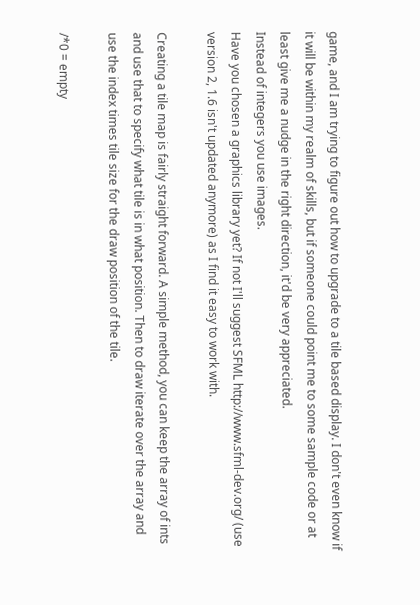game, and I am trying to figure out how to upgrade to a tile based display. I don't even know if it will be within my realm of skills, but if someone could point me to some sample code or at least give me a nudge in the right direction, it'd be very appreciated.
Instead of integers you use images.
Have you chosen a graphics library yet? If not I'll suggest SFML http://www.sfml-dev.org/ (use version 2, 1.6 isn't updated anymore) as I find it easy to work with.

Creating a tile map is fairly straight forward. A simple method, you can keep the array of ints and use that to specify what tile is in what position. Then to draw iterate over the array and use the index times tile size for the draw position of the tile.

/*0 = empty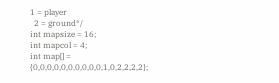1 = player
  2 = ground*/
int mapsize = 16;
int mapcol = 4;
int map[] = {0,0,0,0,0,0,0,0,0,0,1,0,2,2,2,2};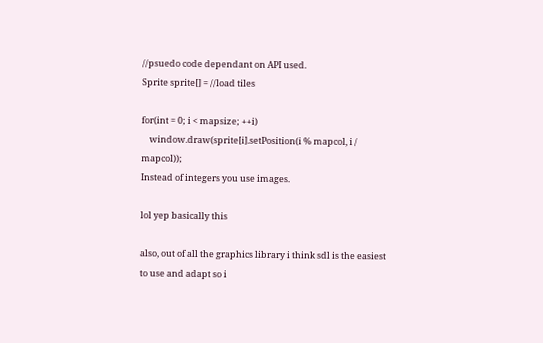//psuedo code dependant on API used.
Sprite sprite[] = //load tiles

for(int = 0; i < mapsize; ++i)
    window.draw(sprite[i].setPosition(i % mapcol, i / mapcol));
Instead of integers you use images.

lol yep basically this

also, out of all the graphics library i think sdl is the easiest to use and adapt so i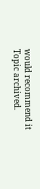would recommend it
Topic archived.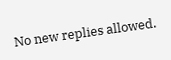No new replies allowed.